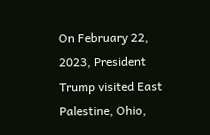On February 22, 2023, President Trump visited East Palestine, Ohio,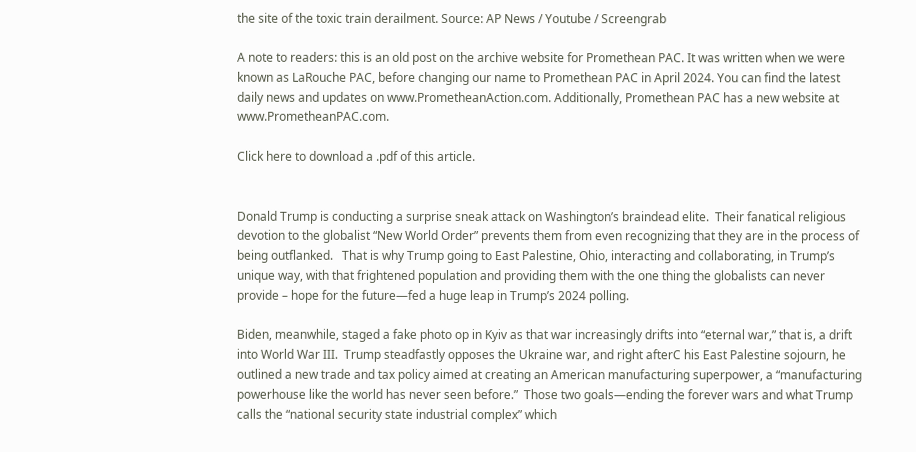the site of the toxic train derailment. Source: AP News / Youtube / Screengrab

A note to readers: this is an old post on the archive website for Promethean PAC. It was written when we were known as LaRouche PAC, before changing our name to Promethean PAC in April 2024. You can find the latest daily news and updates on www.PrometheanAction.com. Additionally, Promethean PAC has a new website at www.PrometheanPAC.com.

Click here to download a .pdf of this article.


Donald Trump is conducting a surprise sneak attack on Washington’s braindead elite.  Their fanatical religious devotion to the globalist “New World Order” prevents them from even recognizing that they are in the process of being outflanked.   That is why Trump going to East Palestine, Ohio, interacting and collaborating, in Trump’s unique way, with that frightened population and providing them with the one thing the globalists can never provide – hope for the future—fed a huge leap in Trump’s 2024 polling.

Biden, meanwhile, staged a fake photo op in Kyiv as that war increasingly drifts into “eternal war,” that is, a drift into World War III.  Trump steadfastly opposes the Ukraine war, and right afterC his East Palestine sojourn, he outlined a new trade and tax policy aimed at creating an American manufacturing superpower, a “manufacturing powerhouse like the world has never seen before.”  Those two goals—ending the forever wars and what Trump calls the “national security state industrial complex” which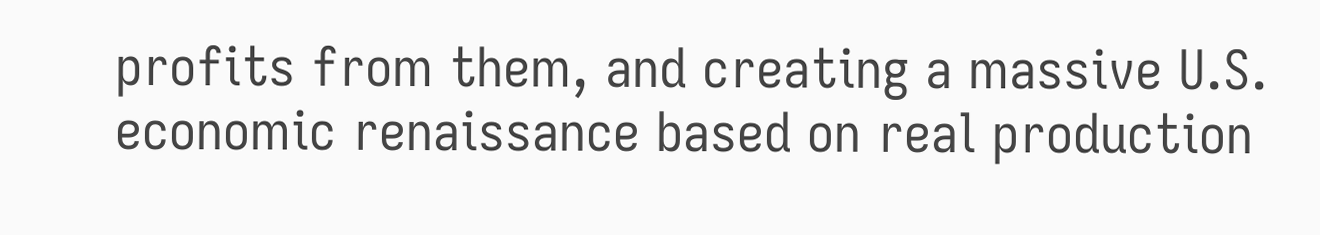profits from them, and creating a massive U.S. economic renaissance based on real production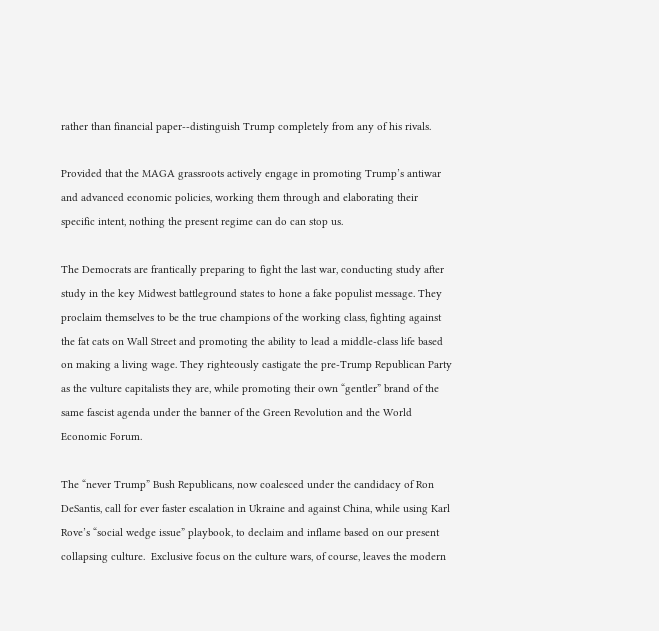rather than financial paper--distinguish Trump completely from any of his rivals.

Provided that the MAGA grassroots actively engage in promoting Trump’s antiwar and advanced economic policies, working them through and elaborating their specific intent, nothing the present regime can do can stop us.

The Democrats are frantically preparing to fight the last war, conducting study after study in the key Midwest battleground states to hone a fake populist message. They proclaim themselves to be the true champions of the working class, fighting against the fat cats on Wall Street and promoting the ability to lead a middle-class life based on making a living wage. They righteously castigate the pre-Trump Republican Party as the vulture capitalists they are, while promoting their own “gentler” brand of the same fascist agenda under the banner of the Green Revolution and the World Economic Forum.

The “never Trump” Bush Republicans, now coalesced under the candidacy of Ron DeSantis, call for ever faster escalation in Ukraine and against China, while using Karl Rove’s “social wedge issue” playbook, to declaim and inflame based on our present collapsing culture.  Exclusive focus on the culture wars, of course, leaves the modern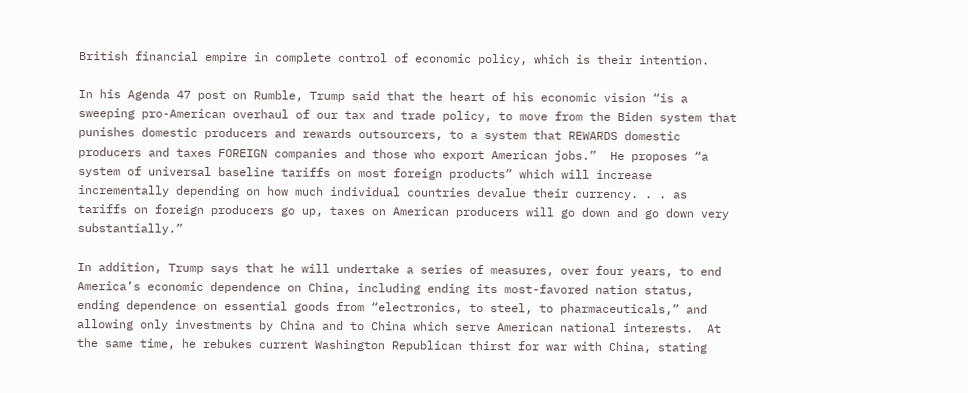British financial empire in complete control of economic policy, which is their intention.

In his Agenda 47 post on Rumble, Trump said that the heart of his economic vision “is a sweeping pro-American overhaul of our tax and trade policy, to move from the Biden system that punishes domestic producers and rewards outsourcers, to a system that REWARDS domestic producers and taxes FOREIGN companies and those who export American jobs.”  He proposes “a system of universal baseline tariffs on most foreign products” which will increase incrementally depending on how much individual countries devalue their currency. . . as tariffs on foreign producers go up, taxes on American producers will go down and go down very substantially.”

In addition, Trump says that he will undertake a series of measures, over four years, to end America’s economic dependence on China, including ending its most-favored nation status, ending dependence on essential goods from “electronics, to steel, to pharmaceuticals,” and allowing only investments by China and to China which serve American national interests.  At the same time, he rebukes current Washington Republican thirst for war with China, stating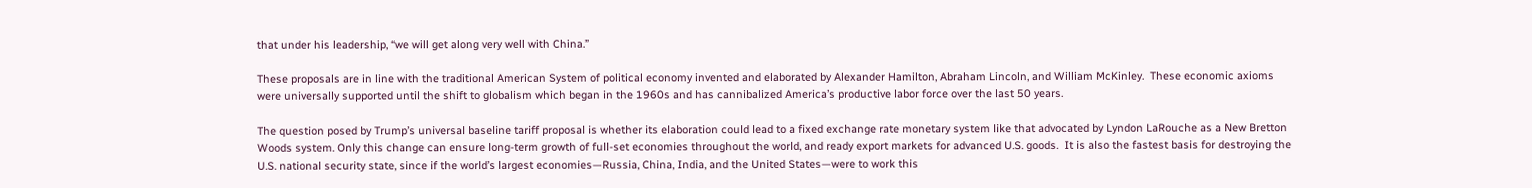that under his leadership, “we will get along very well with China.”

These proposals are in line with the traditional American System of political economy invented and elaborated by Alexander Hamilton, Abraham Lincoln, and William McKinley.  These economic axioms were universally supported until the shift to globalism which began in the 1960s and has cannibalized America’s productive labor force over the last 50 years.

The question posed by Trump’s universal baseline tariff proposal is whether its elaboration could lead to a fixed exchange rate monetary system like that advocated by Lyndon LaRouche as a New Bretton Woods system. Only this change can ensure long-term growth of full-set economies throughout the world, and ready export markets for advanced U.S. goods.  It is also the fastest basis for destroying the U.S. national security state, since if the world’s largest economies—Russia, China, India, and the United States—were to work this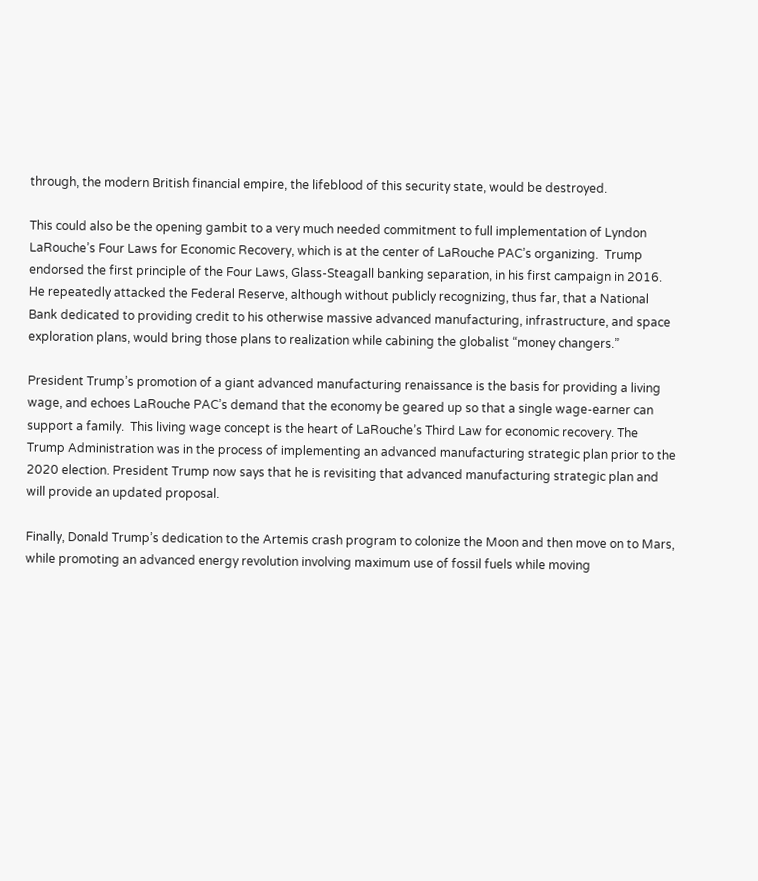through, the modern British financial empire, the lifeblood of this security state, would be destroyed.

This could also be the opening gambit to a very much needed commitment to full implementation of Lyndon LaRouche’s Four Laws for Economic Recovery, which is at the center of LaRouche PAC’s organizing.  Trump endorsed the first principle of the Four Laws, Glass-Steagall banking separation, in his first campaign in 2016.  He repeatedly attacked the Federal Reserve, although without publicly recognizing, thus far, that a National Bank dedicated to providing credit to his otherwise massive advanced manufacturing, infrastructure, and space exploration plans, would bring those plans to realization while cabining the globalist “money changers.”

President Trump’s promotion of a giant advanced manufacturing renaissance is the basis for providing a living wage, and echoes LaRouche PAC’s demand that the economy be geared up so that a single wage-earner can support a family.  This living wage concept is the heart of LaRouche’s Third Law for economic recovery. The Trump Administration was in the process of implementing an advanced manufacturing strategic plan prior to the 2020 election. President Trump now says that he is revisiting that advanced manufacturing strategic plan and will provide an updated proposal.

Finally, Donald Trump’s dedication to the Artemis crash program to colonize the Moon and then move on to Mars, while promoting an advanced energy revolution involving maximum use of fossil fuels while moving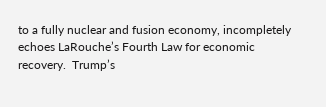to a fully nuclear and fusion economy, incompletely echoes LaRouche’s Fourth Law for economic recovery.  Trump’s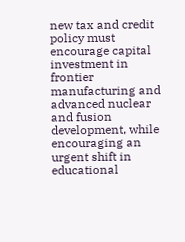new tax and credit policy must encourage capital investment in frontier manufacturing and advanced nuclear and fusion development, while encouraging an urgent shift in educational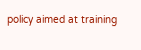policy aimed at training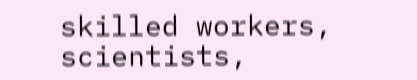skilled workers, scientists,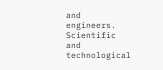and engineers.  Scientific and technological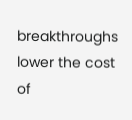breakthroughs lower the cost of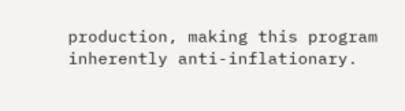production, making this program inherently anti-inflationary.